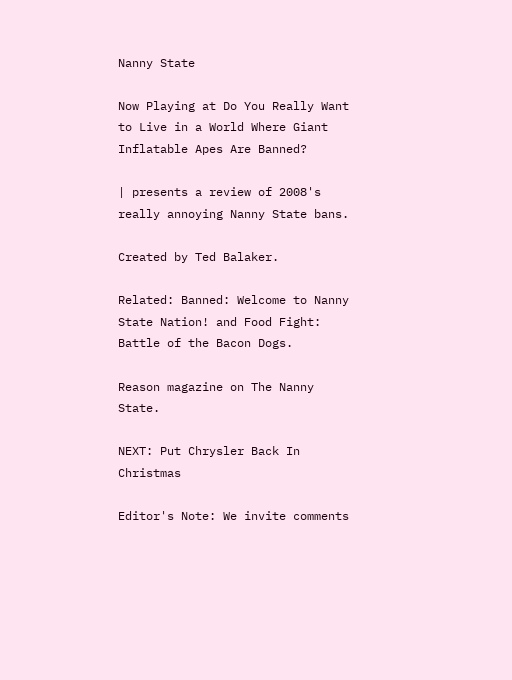Nanny State

Now Playing at Do You Really Want to Live in a World Where Giant Inflatable Apes Are Banned?

| presents a review of 2008's really annoying Nanny State bans.

Created by Ted Balaker.

Related: Banned: Welcome to Nanny State Nation! and Food Fight: Battle of the Bacon Dogs.

Reason magazine on The Nanny State.

NEXT: Put Chrysler Back In Christmas

Editor's Note: We invite comments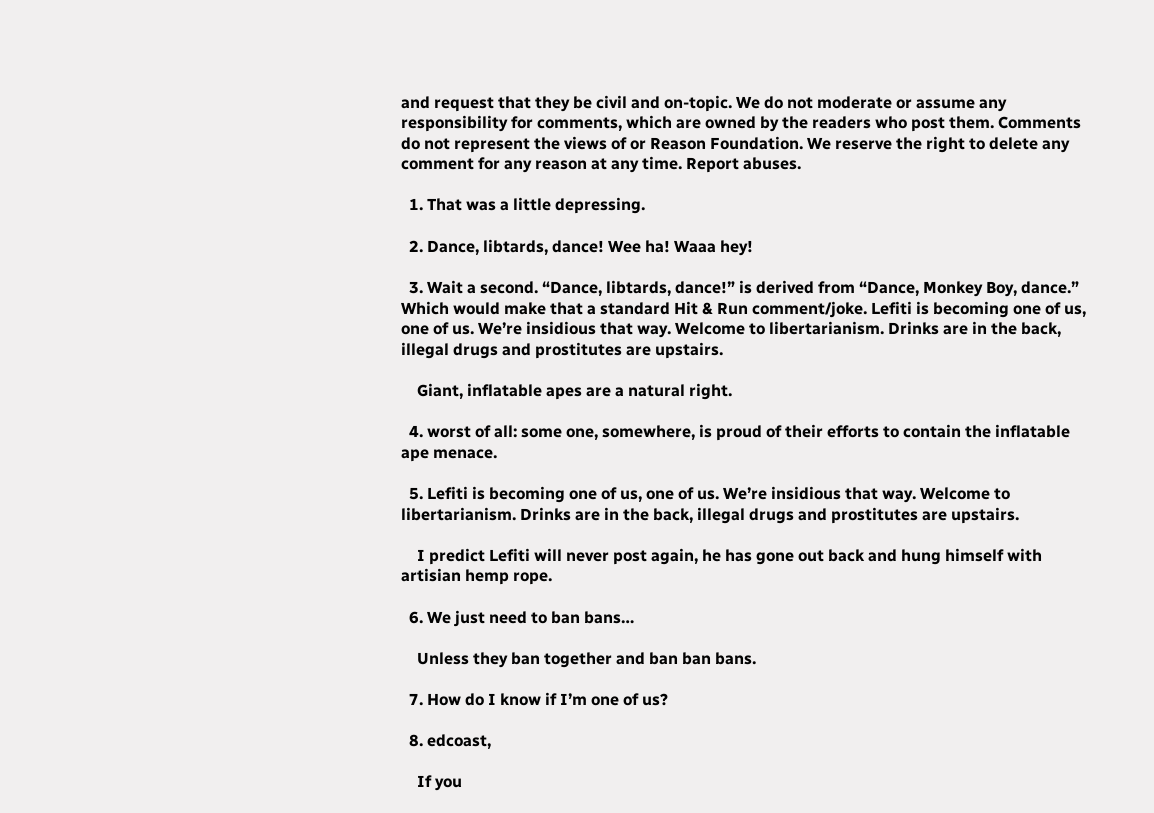and request that they be civil and on-topic. We do not moderate or assume any responsibility for comments, which are owned by the readers who post them. Comments do not represent the views of or Reason Foundation. We reserve the right to delete any comment for any reason at any time. Report abuses.

  1. That was a little depressing.

  2. Dance, libtards, dance! Wee ha! Waaa hey!

  3. Wait a second. “Dance, libtards, dance!” is derived from “Dance, Monkey Boy, dance.” Which would make that a standard Hit & Run comment/joke. Lefiti is becoming one of us, one of us. We’re insidious that way. Welcome to libertarianism. Drinks are in the back, illegal drugs and prostitutes are upstairs.

    Giant, inflatable apes are a natural right.

  4. worst of all: some one, somewhere, is proud of their efforts to contain the inflatable ape menace.

  5. Lefiti is becoming one of us, one of us. We’re insidious that way. Welcome to libertarianism. Drinks are in the back, illegal drugs and prostitutes are upstairs.

    I predict Lefiti will never post again, he has gone out back and hung himself with artisian hemp rope.

  6. We just need to ban bans…

    Unless they ban together and ban ban bans.

  7. How do I know if I’m one of us?

  8. edcoast,

    If you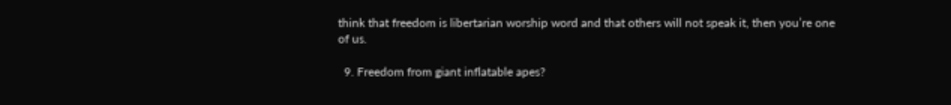think that freedom is libertarian worship word and that others will not speak it, then you’re one of us.

  9. Freedom from giant inflatable apes?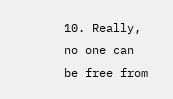10. Really, no one can be free from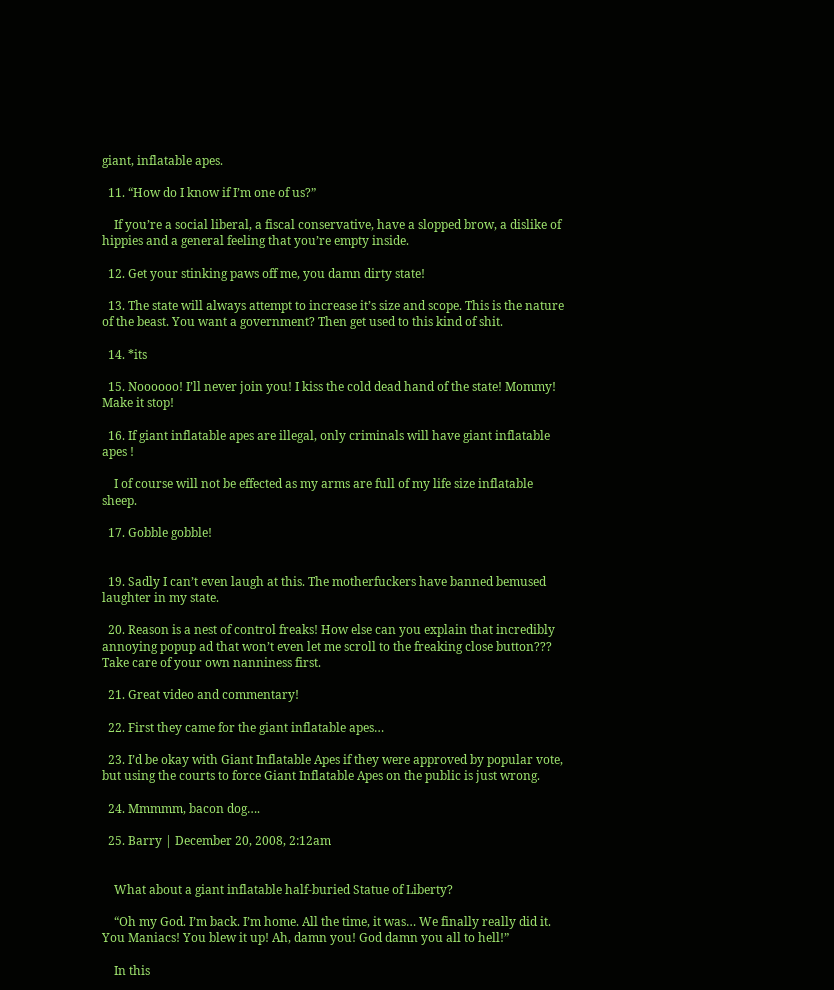giant, inflatable apes.

  11. “How do I know if I’m one of us?”

    If you’re a social liberal, a fiscal conservative, have a slopped brow, a dislike of hippies and a general feeling that you’re empty inside.

  12. Get your stinking paws off me, you damn dirty state!

  13. The state will always attempt to increase it’s size and scope. This is the nature of the beast. You want a government? Then get used to this kind of shit.

  14. *its

  15. Noooooo! I’ll never join you! I kiss the cold dead hand of the state! Mommy! Make it stop!

  16. If giant inflatable apes are illegal, only criminals will have giant inflatable apes !

    I of course will not be effected as my arms are full of my life size inflatable sheep.

  17. Gobble gobble!


  19. Sadly I can’t even laugh at this. The motherfuckers have banned bemused laughter in my state.

  20. Reason is a nest of control freaks! How else can you explain that incredibly annoying popup ad that won’t even let me scroll to the freaking close button??? Take care of your own nanniness first.

  21. Great video and commentary!

  22. First they came for the giant inflatable apes…

  23. I’d be okay with Giant Inflatable Apes if they were approved by popular vote, but using the courts to force Giant Inflatable Apes on the public is just wrong.

  24. Mmmmm, bacon dog….

  25. Barry | December 20, 2008, 2:12am


    What about a giant inflatable half-buried Statue of Liberty?

    “Oh my God. I’m back. I’m home. All the time, it was… We finally really did it. You Maniacs! You blew it up! Ah, damn you! God damn you all to hell!”

    In this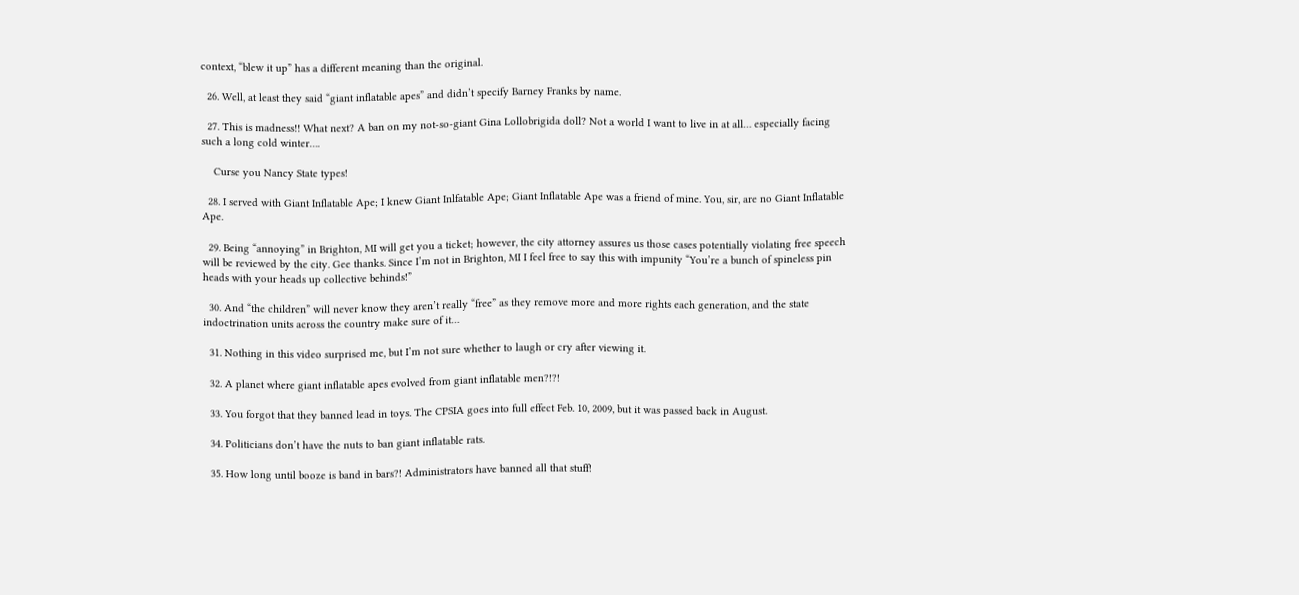context, “blew it up” has a different meaning than the original.

  26. Well, at least they said “giant inflatable apes” and didn’t specify Barney Franks by name.

  27. This is madness!! What next? A ban on my not-so-giant Gina Lollobrigida doll? Not a world I want to live in at all… especially facing such a long cold winter….

    Curse you Nancy State types!

  28. I served with Giant Inflatable Ape; I knew Giant Inlfatable Ape; Giant Inflatable Ape was a friend of mine. You, sir, are no Giant Inflatable Ape.

  29. Being “annoying” in Brighton, MI will get you a ticket; however, the city attorney assures us those cases potentially violating free speech will be reviewed by the city. Gee thanks. Since I’m not in Brighton, MI I feel free to say this with impunity “You’re a bunch of spineless pin heads with your heads up collective behinds!”

  30. And “the children” will never know they aren’t really “free” as they remove more and more rights each generation, and the state indoctrination units across the country make sure of it…

  31. Nothing in this video surprised me, but I’m not sure whether to laugh or cry after viewing it.

  32. A planet where giant inflatable apes evolved from giant inflatable men?!?!

  33. You forgot that they banned lead in toys. The CPSIA goes into full effect Feb. 10, 2009, but it was passed back in August.

  34. Politicians don’t have the nuts to ban giant inflatable rats.

  35. How long until booze is band in bars?! Administrators have banned all that stuff!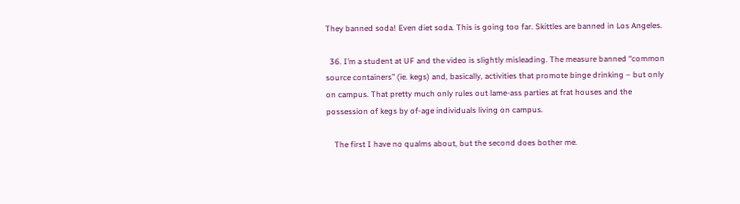They banned soda! Even diet soda. This is going too far. Skittles are banned in Los Angeles.

  36. I’m a student at UF and the video is slightly misleading. The measure banned “common source containers” (ie. kegs) and, basically, activities that promote binge drinking – but only on campus. That pretty much only rules out lame-ass parties at frat houses and the possession of kegs by of-age individuals living on campus.

    The first I have no qualms about, but the second does bother me.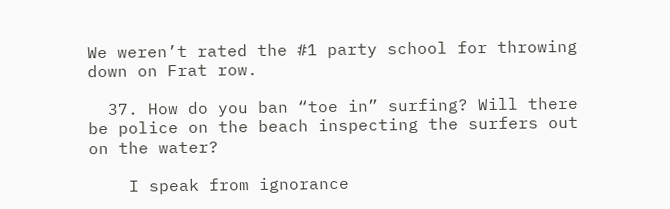We weren’t rated the #1 party school for throwing down on Frat row.

  37. How do you ban “toe in” surfing? Will there be police on the beach inspecting the surfers out on the water?

    I speak from ignorance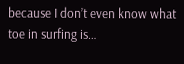because I don’t even know what toe in surfing is…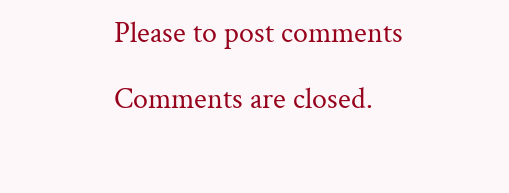Please to post comments

Comments are closed.